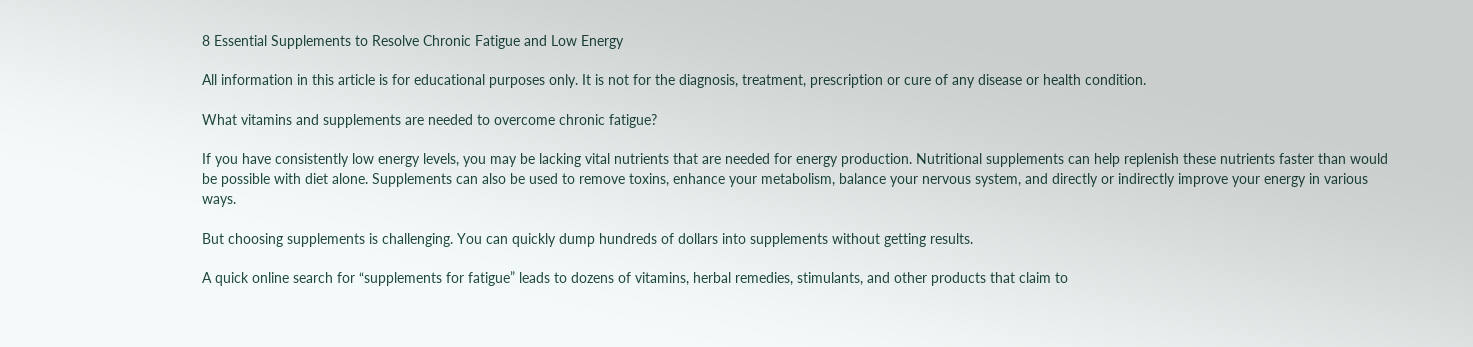8 Essential Supplements to Resolve Chronic Fatigue and Low Energy

All information in this article is for educational purposes only. It is not for the diagnosis, treatment, prescription or cure of any disease or health condition.

What vitamins and supplements are needed to overcome chronic fatigue?

If you have consistently low energy levels, you may be lacking vital nutrients that are needed for energy production. Nutritional supplements can help replenish these nutrients faster than would be possible with diet alone. Supplements can also be used to remove toxins, enhance your metabolism, balance your nervous system, and directly or indirectly improve your energy in various ways.

But choosing supplements is challenging. You can quickly dump hundreds of dollars into supplements without getting results.

A quick online search for “supplements for fatigue” leads to dozens of vitamins, herbal remedies, stimulants, and other products that claim to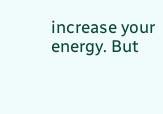increase your energy. But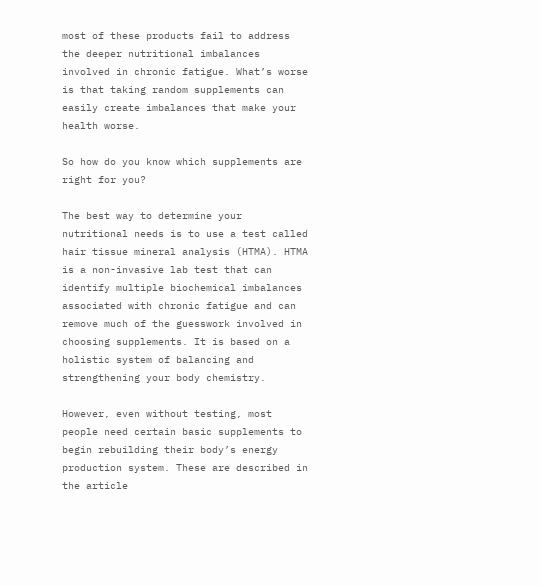most of these products fail to address the deeper nutritional imbalances involved in chronic fatigue. What’s worse is that taking random supplements can easily create imbalances that make your health worse.

So how do you know which supplements are right for you?

The best way to determine your nutritional needs is to use a test called hair tissue mineral analysis (HTMA). HTMA is a non-invasive lab test that can identify multiple biochemical imbalances associated with chronic fatigue and can remove much of the guesswork involved in choosing supplements. It is based on a holistic system of balancing and strengthening your body chemistry.

However, even without testing, most people need certain basic supplements to begin rebuilding their body’s energy production system. These are described in the article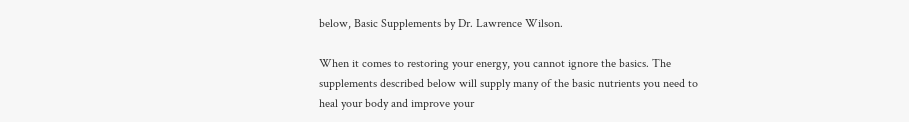below, Basic Supplements by Dr. Lawrence Wilson.

When it comes to restoring your energy, you cannot ignore the basics. The supplements described below will supply many of the basic nutrients you need to heal your body and improve your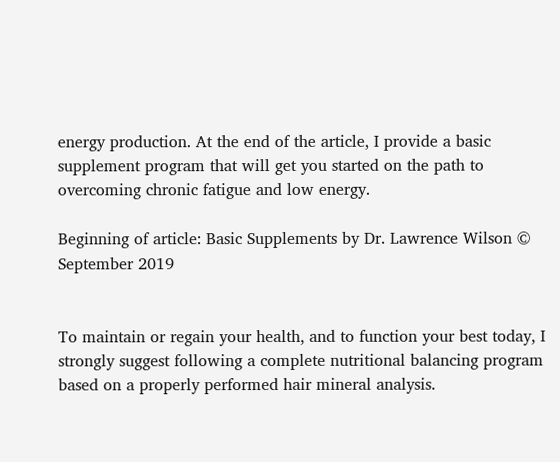energy production. At the end of the article, I provide a basic supplement program that will get you started on the path to overcoming chronic fatigue and low energy.

Beginning of article: Basic Supplements by Dr. Lawrence Wilson © September 2019


To maintain or regain your health, and to function your best today, I strongly suggest following a complete nutritional balancing program based on a properly performed hair mineral analysis.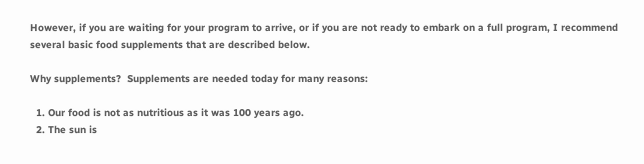However, if you are waiting for your program to arrive, or if you are not ready to embark on a full program, I recommend several basic food supplements that are described below.

Why supplements?  Supplements are needed today for many reasons:

  1. Our food is not as nutritious as it was 100 years ago.
  2. The sun is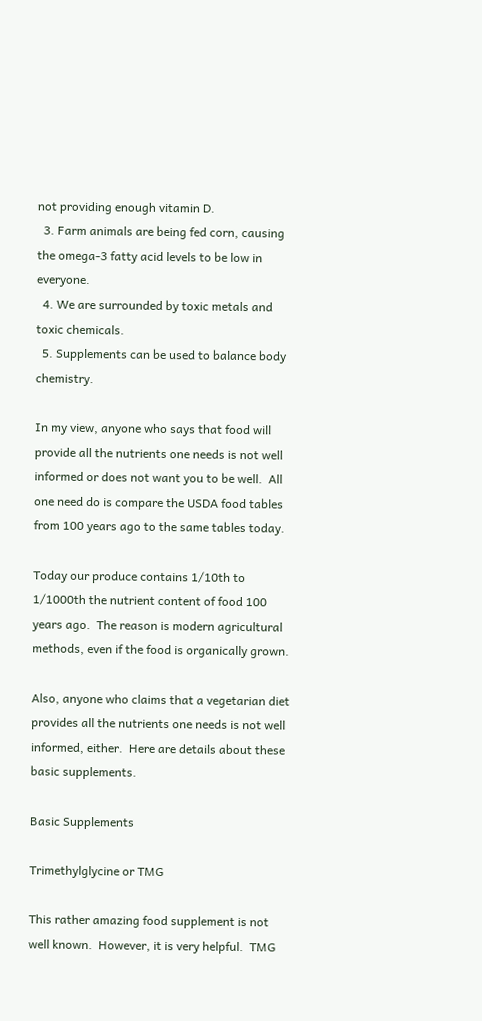not providing enough vitamin D.
  3. Farm animals are being fed corn, causing the omega-3 fatty acid levels to be low in everyone.
  4. We are surrounded by toxic metals and toxic chemicals.
  5. Supplements can be used to balance body chemistry.

In my view, anyone who says that food will provide all the nutrients one needs is not well informed or does not want you to be well.  All one need do is compare the USDA food tables from 100 years ago to the same tables today.

Today our produce contains 1/10th to 1/1000th the nutrient content of food 100 years ago.  The reason is modern agricultural methods, even if the food is organically grown.

Also, anyone who claims that a vegetarian diet provides all the nutrients one needs is not well informed, either.  Here are details about these basic supplements.

Basic Supplements

Trimethylglycine or TMG

This rather amazing food supplement is not well known.  However, it is very helpful.  TMG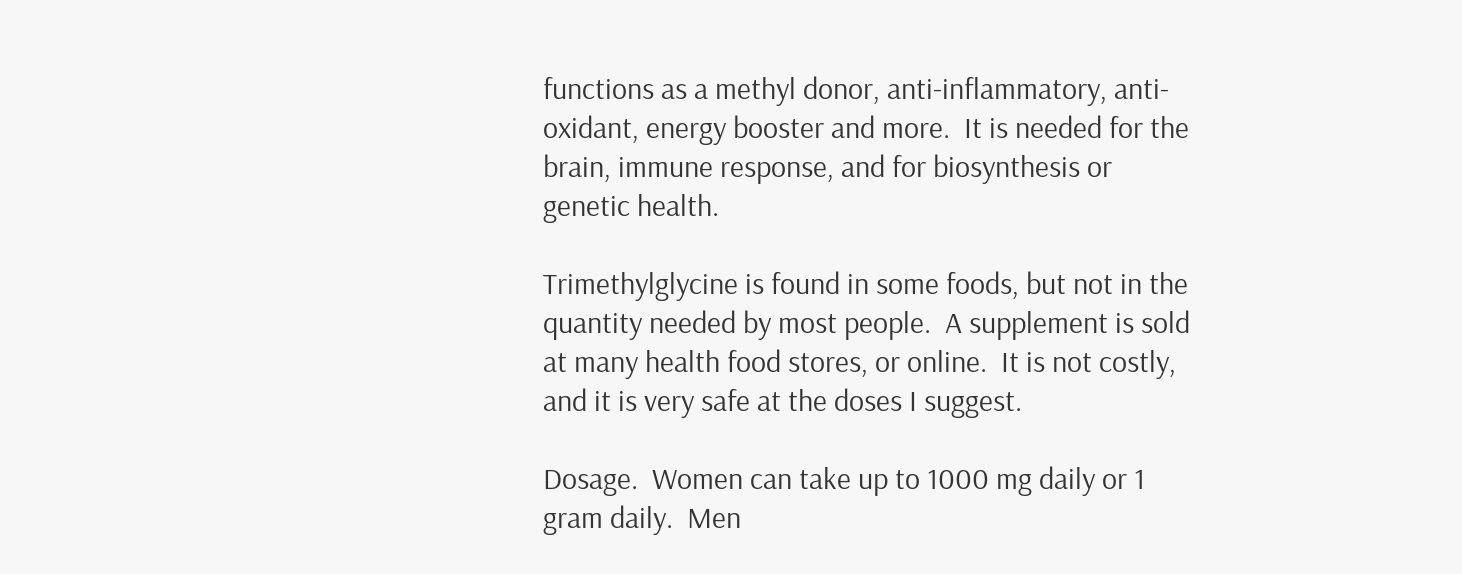functions as a methyl donor, anti-inflammatory, anti-oxidant, energy booster and more.  It is needed for the brain, immune response, and for biosynthesis or genetic health.

Trimethylglycine is found in some foods, but not in the quantity needed by most people.  A supplement is sold at many health food stores, or online.  It is not costly, and it is very safe at the doses I suggest.

Dosage.  Women can take up to 1000 mg daily or 1 gram daily.  Men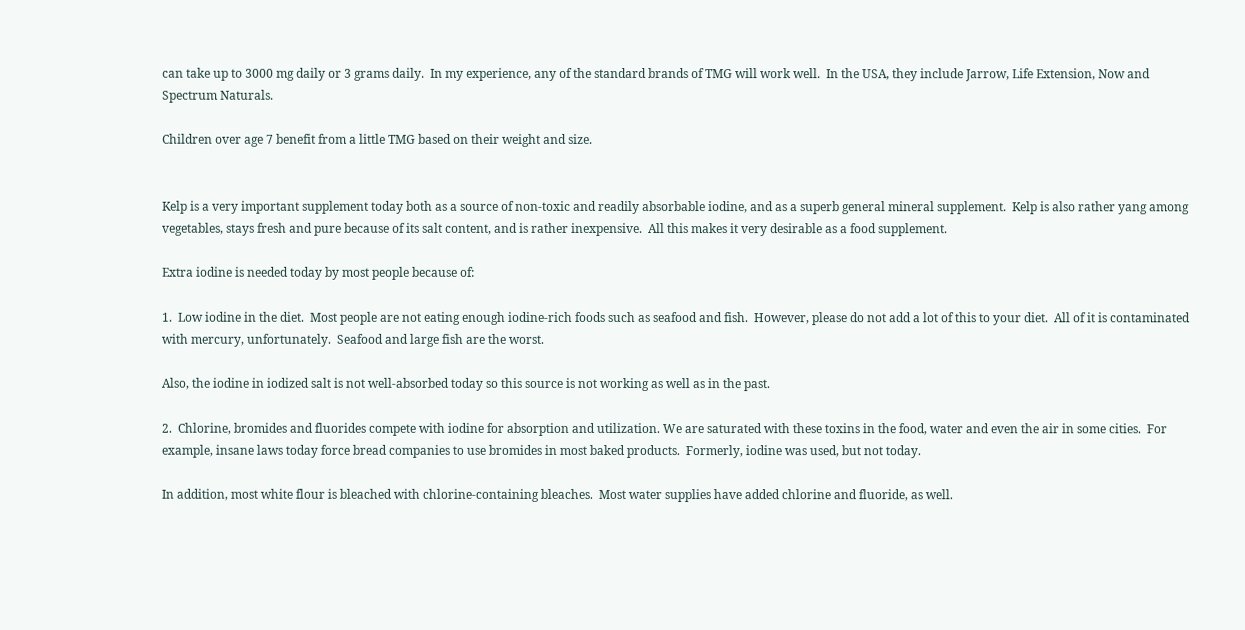can take up to 3000 mg daily or 3 grams daily.  In my experience, any of the standard brands of TMG will work well.  In the USA, they include Jarrow, Life Extension, Now and Spectrum Naturals.

Children over age 7 benefit from a little TMG based on their weight and size.


Kelp is a very important supplement today both as a source of non-toxic and readily absorbable iodine, and as a superb general mineral supplement.  Kelp is also rather yang among vegetables, stays fresh and pure because of its salt content, and is rather inexpensive.  All this makes it very desirable as a food supplement.

Extra iodine is needed today by most people because of:

1.  Low iodine in the diet.  Most people are not eating enough iodine-rich foods such as seafood and fish.  However, please do not add a lot of this to your diet.  All of it is contaminated with mercury, unfortunately.  Seafood and large fish are the worst.

Also, the iodine in iodized salt is not well-absorbed today so this source is not working as well as in the past.

2.  Chlorine, bromides and fluorides compete with iodine for absorption and utilization. We are saturated with these toxins in the food, water and even the air in some cities.  For example, insane laws today force bread companies to use bromides in most baked products.  Formerly, iodine was used, but not today.

In addition, most white flour is bleached with chlorine-containing bleaches.  Most water supplies have added chlorine and fluoride, as well.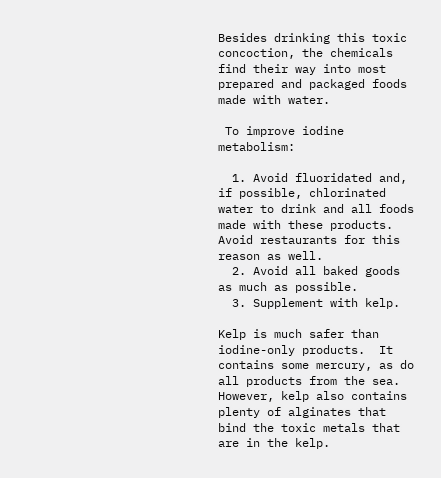Besides drinking this toxic concoction, the chemicals find their way into most prepared and packaged foods made with water.

 To improve iodine metabolism:

  1. Avoid fluoridated and, if possible, chlorinated water to drink and all foods made with these products.  Avoid restaurants for this reason as well.
  2. Avoid all baked goods as much as possible.
  3. Supplement with kelp.

Kelp is much safer than iodine-only products.  It contains some mercury, as do all products from the sea.  However, kelp also contains plenty of alginates that bind the toxic metals that are in the kelp.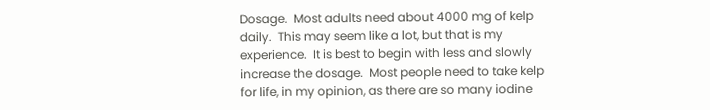Dosage.  Most adults need about 4000 mg of kelp daily.  This may seem like a lot, but that is my experience.  It is best to begin with less and slowly increase the dosage.  Most people need to take kelp for life, in my opinion, as there are so many iodine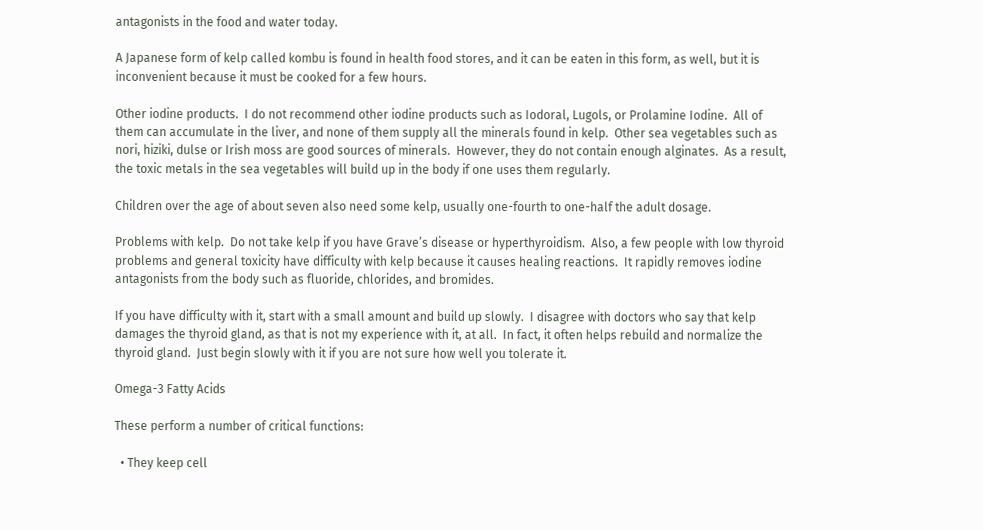antagonists in the food and water today.

A Japanese form of kelp called kombu is found in health food stores, and it can be eaten in this form, as well, but it is inconvenient because it must be cooked for a few hours.

Other iodine products.  I do not recommend other iodine products such as Iodoral, Lugols, or Prolamine Iodine.  All of them can accumulate in the liver, and none of them supply all the minerals found in kelp.  Other sea vegetables such as nori, hiziki, dulse or Irish moss are good sources of minerals.  However, they do not contain enough alginates.  As a result, the toxic metals in the sea vegetables will build up in the body if one uses them regularly.

Children over the age of about seven also need some kelp, usually one-fourth to one-half the adult dosage.

Problems with kelp.  Do not take kelp if you have Grave’s disease or hyperthyroidism.  Also, a few people with low thyroid problems and general toxicity have difficulty with kelp because it causes healing reactions.  It rapidly removes iodine antagonists from the body such as fluoride, chlorides, and bromides.

If you have difficulty with it, start with a small amount and build up slowly.  I disagree with doctors who say that kelp damages the thyroid gland, as that is not my experience with it, at all.  In fact, it often helps rebuild and normalize the thyroid gland.  Just begin slowly with it if you are not sure how well you tolerate it.

Omega-3 Fatty Acids

These perform a number of critical functions:

  • They keep cell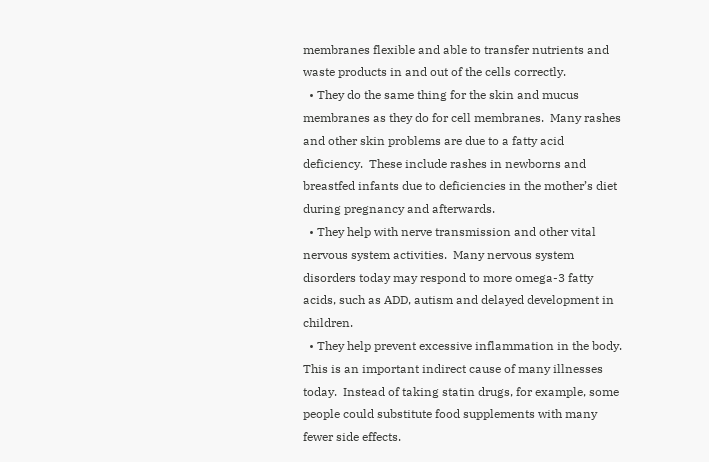membranes flexible and able to transfer nutrients and waste products in and out of the cells correctly.
  • They do the same thing for the skin and mucus membranes as they do for cell membranes.  Many rashes and other skin problems are due to a fatty acid deficiency.  These include rashes in newborns and breastfed infants due to deficiencies in the mother’s diet during pregnancy and afterwards.
  • They help with nerve transmission and other vital nervous system activities.  Many nervous system disorders today may respond to more omega-3 fatty acids, such as ADD, autism and delayed development in children.
  • They help prevent excessive inflammation in the body.  This is an important indirect cause of many illnesses today.  Instead of taking statin drugs, for example, some people could substitute food supplements with many fewer side effects.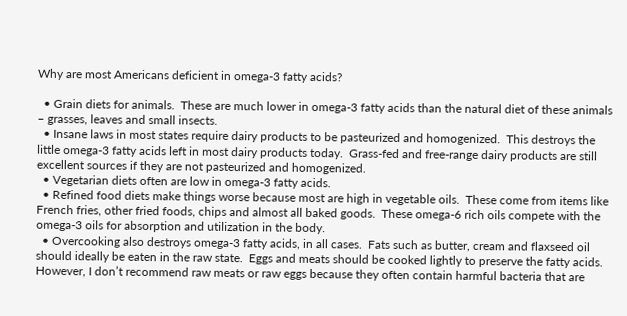Why are most Americans deficient in omega-3 fatty acids?

  • Grain diets for animals.  These are much lower in omega-3 fatty acids than the natural diet of these animals – grasses, leaves and small insects.
  • Insane laws in most states require dairy products to be pasteurized and homogenized.  This destroys the little omega-3 fatty acids left in most dairy products today.  Grass-fed and free-range dairy products are still excellent sources if they are not pasteurized and homogenized.
  • Vegetarian diets often are low in omega-3 fatty acids.
  • Refined food diets make things worse because most are high in vegetable oils.  These come from items like French fries, other fried foods, chips and almost all baked goods.  These omega-6 rich oils compete with the omega-3 oils for absorption and utilization in the body.
  • Overcooking also destroys omega-3 fatty acids, in all cases.  Fats such as butter, cream and flaxseed oil should ideally be eaten in the raw state.  Eggs and meats should be cooked lightly to preserve the fatty acids.  However, I don’t recommend raw meats or raw eggs because they often contain harmful bacteria that are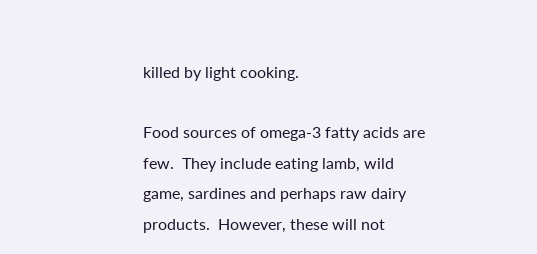killed by light cooking.

Food sources of omega-3 fatty acids are few.  They include eating lamb, wild game, sardines and perhaps raw dairy products.  However, these will not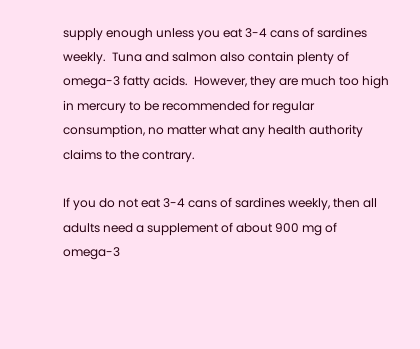supply enough unless you eat 3-4 cans of sardines weekly.  Tuna and salmon also contain plenty of omega-3 fatty acids.  However, they are much too high in mercury to be recommended for regular consumption, no matter what any health authority claims to the contrary.

If you do not eat 3-4 cans of sardines weekly, then all adults need a supplement of about 900 mg of omega-3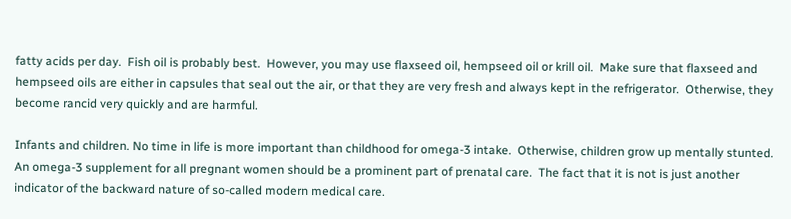fatty acids per day.  Fish oil is probably best.  However, you may use flaxseed oil, hempseed oil or krill oil.  Make sure that flaxseed and hempseed oils are either in capsules that seal out the air, or that they are very fresh and always kept in the refrigerator.  Otherwise, they become rancid very quickly and are harmful.

Infants and children. No time in life is more important than childhood for omega-3 intake.  Otherwise, children grow up mentally stunted.  An omega-3 supplement for all pregnant women should be a prominent part of prenatal care.  The fact that it is not is just another indicator of the backward nature of so-called modern medical care.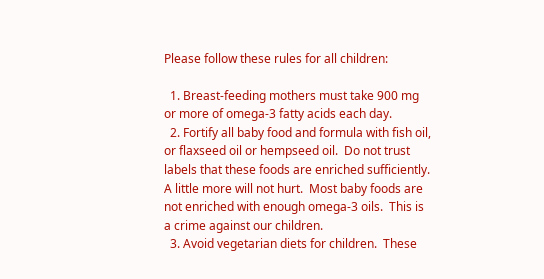Please follow these rules for all children:

  1. Breast-feeding mothers must take 900 mg or more of omega-3 fatty acids each day.
  2. Fortify all baby food and formula with fish oil, or flaxseed oil or hempseed oil.  Do not trust labels that these foods are enriched sufficiently.  A little more will not hurt.  Most baby foods are not enriched with enough omega-3 oils.  This is a crime against our children.
  3. Avoid vegetarian diets for children.  These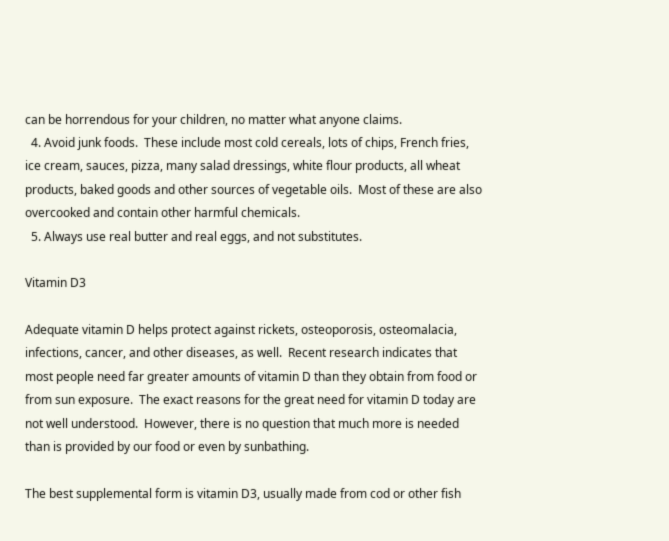can be horrendous for your children, no matter what anyone claims.
  4. Avoid junk foods.  These include most cold cereals, lots of chips, French fries, ice cream, sauces, pizza, many salad dressings, white flour products, all wheat products, baked goods and other sources of vegetable oils.  Most of these are also overcooked and contain other harmful chemicals.
  5. Always use real butter and real eggs, and not substitutes.

Vitamin D3

Adequate vitamin D helps protect against rickets, osteoporosis, osteomalacia, infections, cancer, and other diseases, as well.  Recent research indicates that most people need far greater amounts of vitamin D than they obtain from food or from sun exposure.  The exact reasons for the great need for vitamin D today are not well understood.  However, there is no question that much more is needed than is provided by our food or even by sunbathing.

The best supplemental form is vitamin D3, usually made from cod or other fish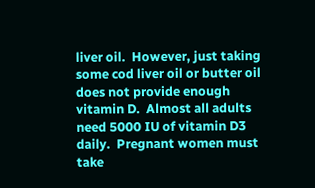liver oil.  However, just taking some cod liver oil or butter oil does not provide enough vitamin D.  Almost all adults need 5000 IU of vitamin D3 daily.  Pregnant women must take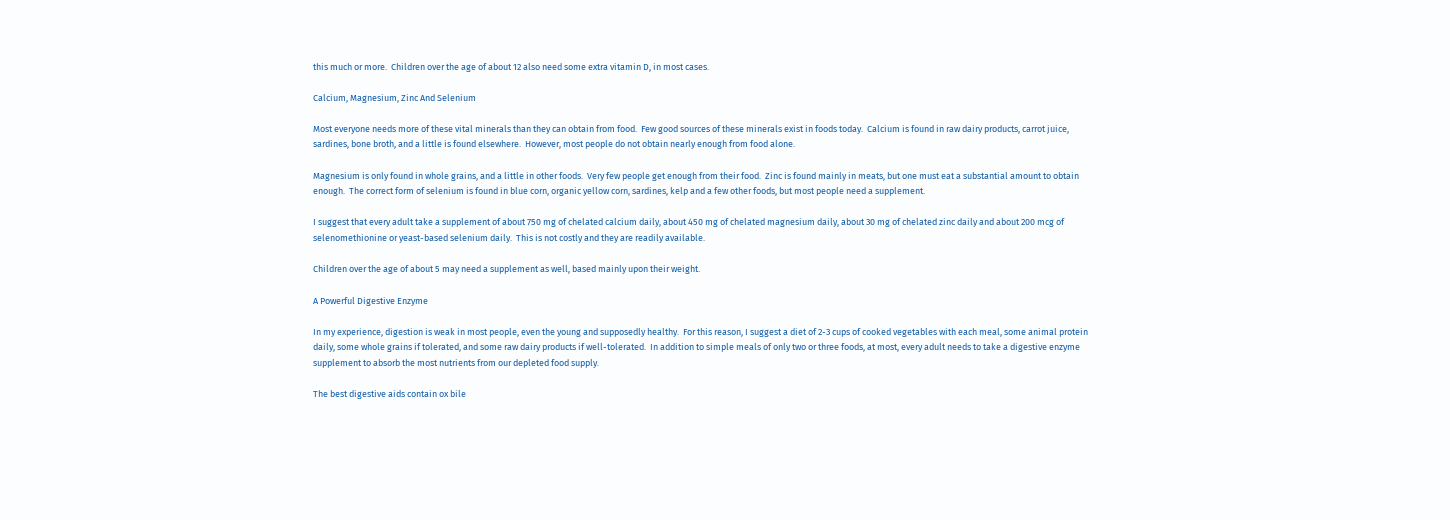this much or more.  Children over the age of about 12 also need some extra vitamin D, in most cases.

Calcium, Magnesium, Zinc And Selenium

Most everyone needs more of these vital minerals than they can obtain from food.  Few good sources of these minerals exist in foods today.  Calcium is found in raw dairy products, carrot juice, sardines, bone broth, and a little is found elsewhere.  However, most people do not obtain nearly enough from food alone.

Magnesium is only found in whole grains, and a little in other foods.  Very few people get enough from their food.  Zinc is found mainly in meats, but one must eat a substantial amount to obtain enough.  The correct form of selenium is found in blue corn, organic yellow corn, sardines, kelp and a few other foods, but most people need a supplement.

I suggest that every adult take a supplement of about 750 mg of chelated calcium daily, about 450 mg of chelated magnesium daily, about 30 mg of chelated zinc daily and about 200 mcg of selenomethionine or yeast-based selenium daily.  This is not costly and they are readily available.

Children over the age of about 5 may need a supplement as well, based mainly upon their weight.

A Powerful Digestive Enzyme

In my experience, digestion is weak in most people, even the young and supposedly healthy.  For this reason, I suggest a diet of 2-3 cups of cooked vegetables with each meal, some animal protein daily, some whole grains if tolerated, and some raw dairy products if well-tolerated.  In addition to simple meals of only two or three foods, at most, every adult needs to take a digestive enzyme supplement to absorb the most nutrients from our depleted food supply.

The best digestive aids contain ox bile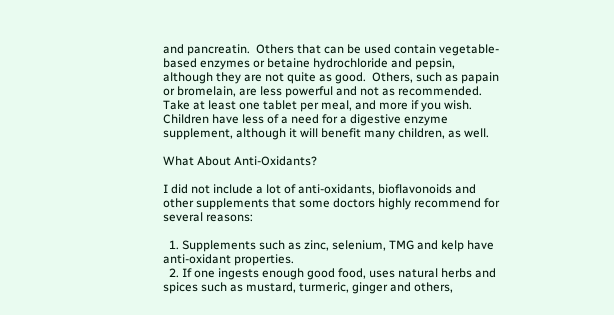and pancreatin.  Others that can be used contain vegetable-based enzymes or betaine hydrochloride and pepsin, although they are not quite as good.  Others, such as papain or bromelain, are less powerful and not as recommended.  Take at least one tablet per meal, and more if you wish.  Children have less of a need for a digestive enzyme supplement, although it will benefit many children, as well.

What About Anti-Oxidants?

I did not include a lot of anti-oxidants, bioflavonoids and other supplements that some doctors highly recommend for several reasons:

  1. Supplements such as zinc, selenium, TMG and kelp have anti-oxidant properties.
  2. If one ingests enough good food, uses natural herbs and spices such as mustard, turmeric, ginger and others,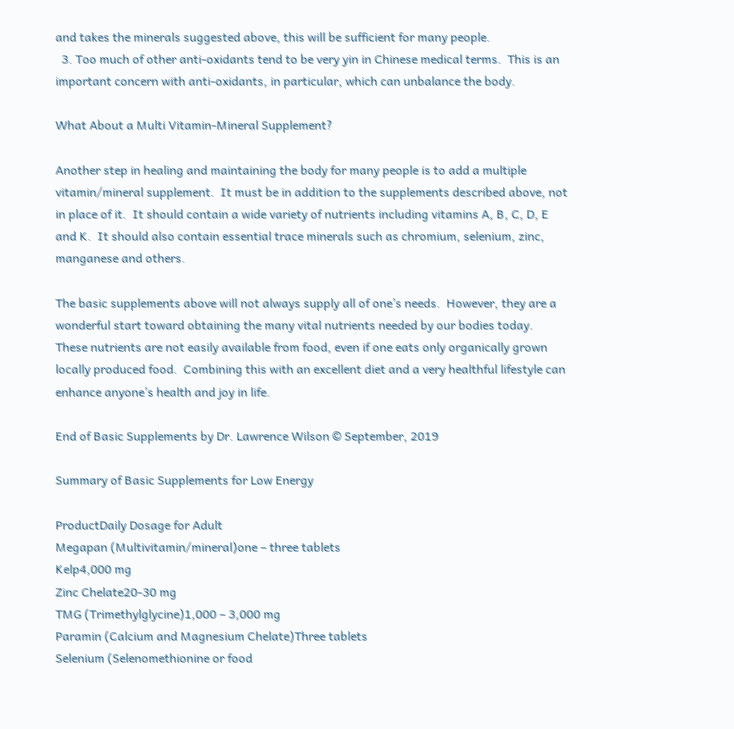and takes the minerals suggested above, this will be sufficient for many people.
  3. Too much of other anti-oxidants tend to be very yin in Chinese medical terms.  This is an important concern with anti-oxidants, in particular, which can unbalance the body.

What About a Multi Vitamin-Mineral Supplement?

Another step in healing and maintaining the body for many people is to add a multiple vitamin/mineral supplement.  It must be in addition to the supplements described above, not in place of it.  It should contain a wide variety of nutrients including vitamins A, B, C, D, E and K.  It should also contain essential trace minerals such as chromium, selenium, zinc, manganese and others.

The basic supplements above will not always supply all of one’s needs.  However, they are a wonderful start toward obtaining the many vital nutrients needed by our bodies today.  These nutrients are not easily available from food, even if one eats only organically grown locally produced food.  Combining this with an excellent diet and a very healthful lifestyle can enhance anyone’s health and joy in life.

End of Basic Supplements by Dr. Lawrence Wilson © September, 2019

Summary of Basic Supplements for Low Energy

ProductDaily Dosage for Adult
Megapan (Multivitamin/mineral)one – three tablets
Kelp4,000 mg
Zinc Chelate20-30 mg
TMG (Trimethylglycine)1,000 – 3,000 mg
Paramin (Calcium and Magnesium Chelate)Three tablets
Selenium (Selenomethionine or food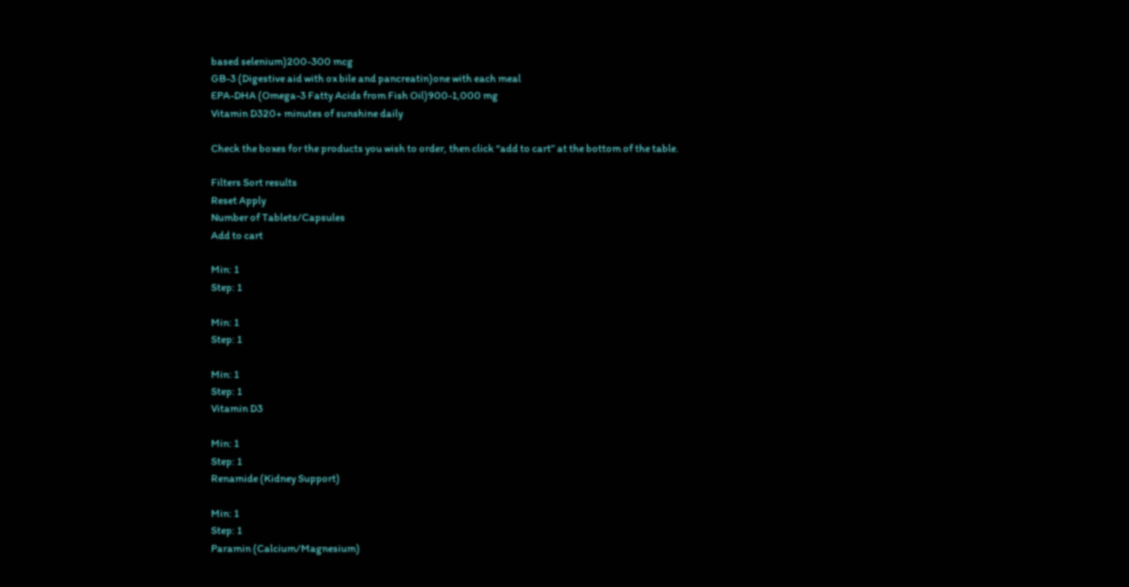based selenium)200-300 mcg
GB-3 (Digestive aid with ox bile and pancreatin)one with each meal
EPA-DHA (Omega-3 Fatty Acids from Fish Oil)900-1,000 mg
Vitamin D320+ minutes of sunshine daily

Check the boxes for the products you wish to order, then click “add to cart” at the bottom of the table.

Filters Sort results
Reset Apply
Number of Tablets/Capsules
Add to cart

Min: 1
Step: 1

Min: 1
Step: 1

Min: 1
Step: 1
Vitamin D3

Min: 1
Step: 1
Renamide (Kidney Support)

Min: 1
Step: 1
Paramin (Calcium/Magnesium)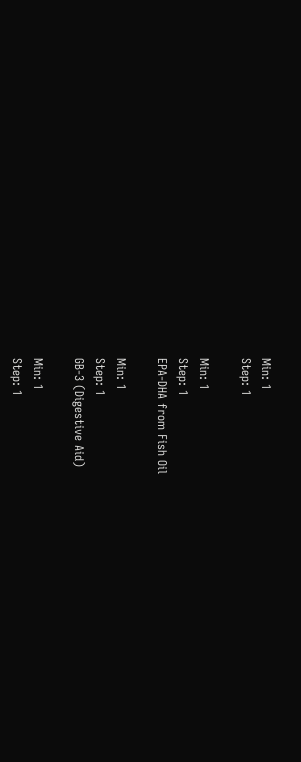Min: 1
Step: 1

Min: 1
Step: 1
EPA-DHA from Fish Oil

Min: 1
Step: 1
GB-3 (Digestive Aid)

Min: 1
Step: 1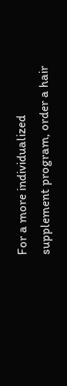For a more individualized supplement program, order a hair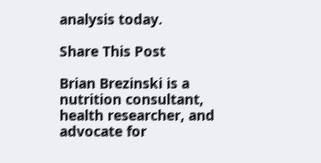analysis today.

Share This Post

Brian Brezinski is a nutrition consultant, health researcher, and advocate for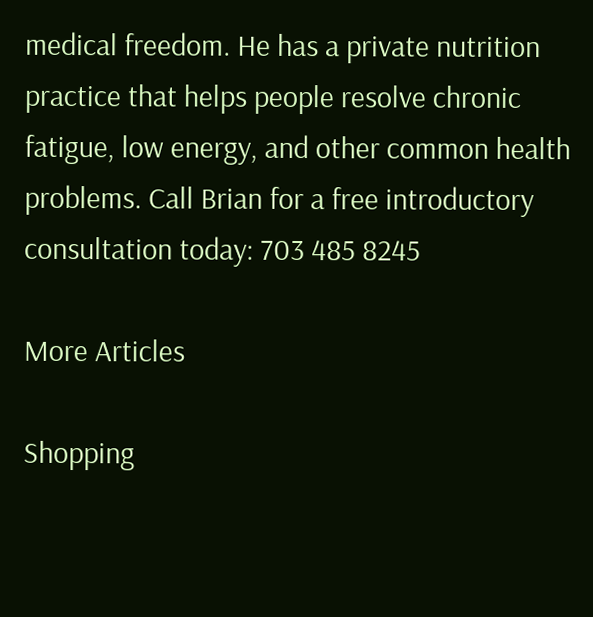medical freedom. He has a private nutrition practice that helps people resolve chronic fatigue, low energy, and other common health problems. Call Brian for a free introductory consultation today: 703 485 8245

More Articles

Shopping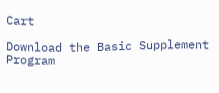Cart

Download the Basic Supplement Program